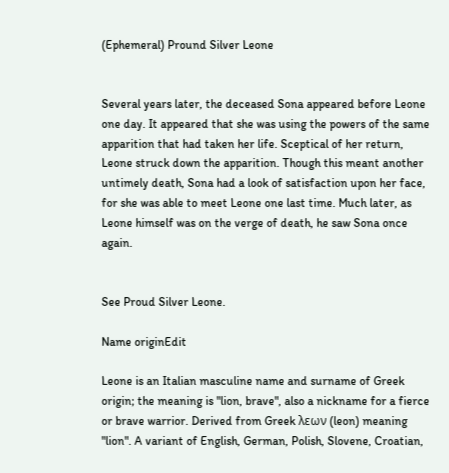(Ephemeral) Pround Silver Leone


Several years later, the deceased Sona appeared before Leone one day. It appeared that she was using the powers of the same apparition that had taken her life. Sceptical of her return, Leone struck down the apparition. Though this meant another untimely death, Sona had a look of satisfaction upon her face, for she was able to meet Leone one last time. Much later, as Leone himself was on the verge of death, he saw Sona once again.


See Proud Silver Leone.

Name originEdit

Leone is an Italian masculine name and surname of Greek origin; the meaning is "lion, brave", also a nickname for a fierce or brave warrior. Derived from Greek λεων (leon) meaning "lion". A variant of English, German, Polish, Slovene, Croatian,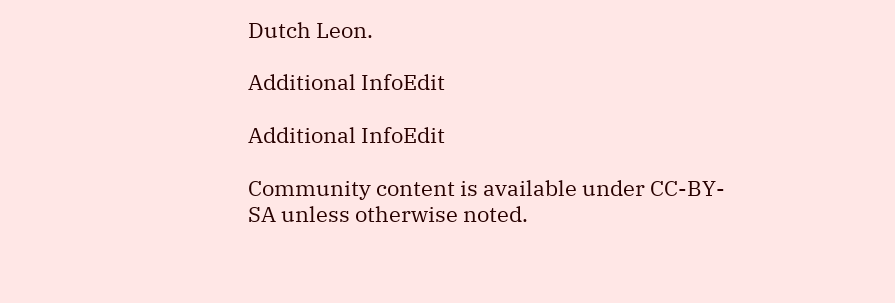Dutch Leon.

Additional InfoEdit

Additional InfoEdit

Community content is available under CC-BY-SA unless otherwise noted.